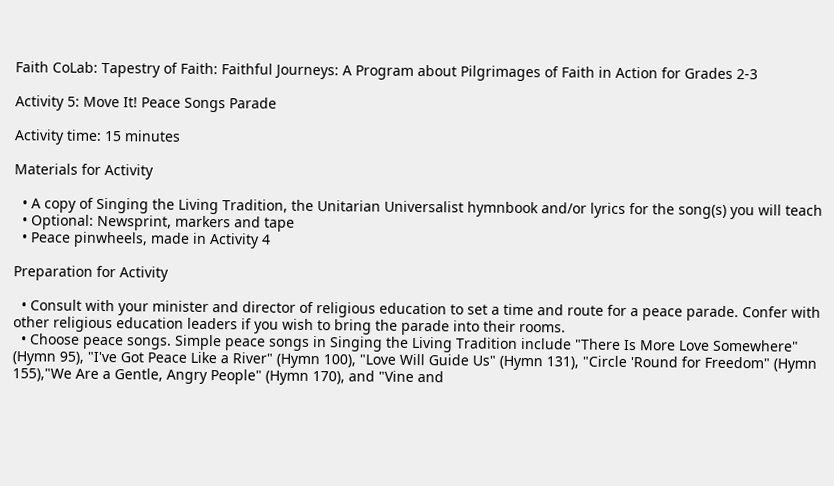Faith CoLab: Tapestry of Faith: Faithful Journeys: A Program about Pilgrimages of Faith in Action for Grades 2-3

Activity 5: Move It! Peace Songs Parade

Activity time: 15 minutes

Materials for Activity

  • A copy of Singing the Living Tradition, the Unitarian Universalist hymnbook and/or lyrics for the song(s) you will teach
  • Optional: Newsprint, markers and tape
  • Peace pinwheels, made in Activity 4

Preparation for Activity

  • Consult with your minister and director of religious education to set a time and route for a peace parade. Confer with other religious education leaders if you wish to bring the parade into their rooms.
  • Choose peace songs. Simple peace songs in Singing the Living Tradition include "There Is More Love Somewhere" (Hymn 95), "I've Got Peace Like a River" (Hymn 100), "Love Will Guide Us" (Hymn 131), "Circle 'Round for Freedom" (Hymn 155),"We Are a Gentle, Angry People" (Hymn 170), and "Vine and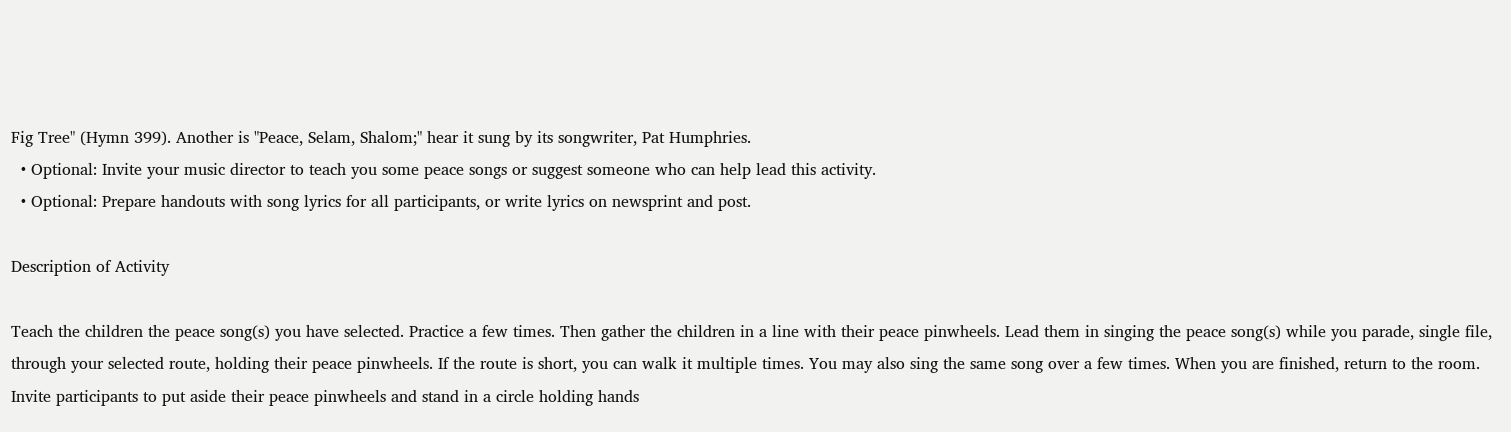Fig Tree" (Hymn 399). Another is "Peace, Selam, Shalom;" hear it sung by its songwriter, Pat Humphries.
  • Optional: Invite your music director to teach you some peace songs or suggest someone who can help lead this activity.
  • Optional: Prepare handouts with song lyrics for all participants, or write lyrics on newsprint and post.

Description of Activity

Teach the children the peace song(s) you have selected. Practice a few times. Then gather the children in a line with their peace pinwheels. Lead them in singing the peace song(s) while you parade, single file, through your selected route, holding their peace pinwheels. If the route is short, you can walk it multiple times. You may also sing the same song over a few times. When you are finished, return to the room. Invite participants to put aside their peace pinwheels and stand in a circle holding hands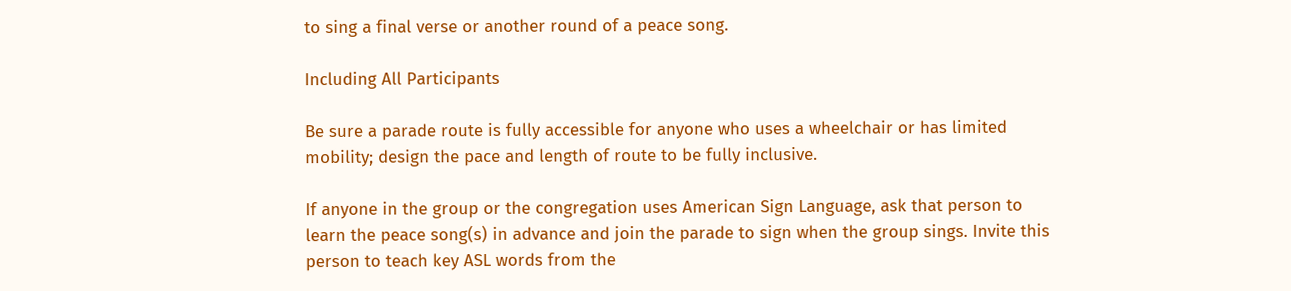to sing a final verse or another round of a peace song.

Including All Participants

Be sure a parade route is fully accessible for anyone who uses a wheelchair or has limited mobility; design the pace and length of route to be fully inclusive.

If anyone in the group or the congregation uses American Sign Language, ask that person to learn the peace song(s) in advance and join the parade to sign when the group sings. Invite this person to teach key ASL words from the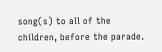song(s) to all of the children, before the parade.